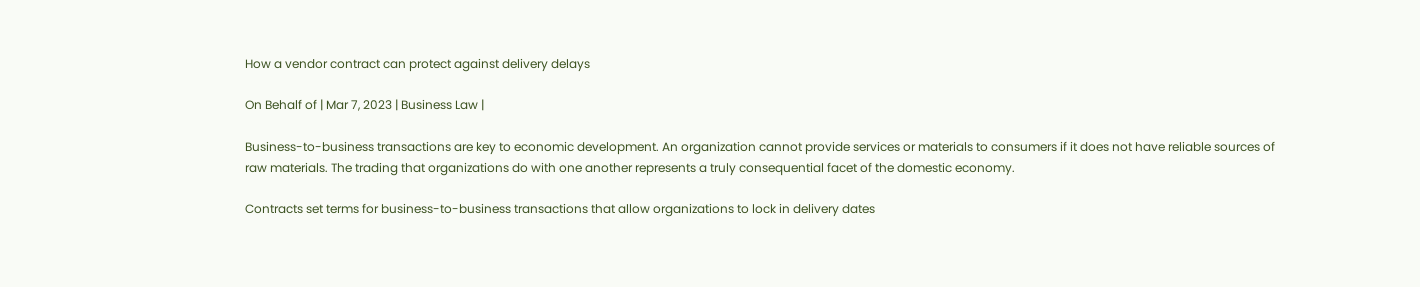How a vendor contract can protect against delivery delays

On Behalf of | Mar 7, 2023 | Business Law |

Business-to-business transactions are key to economic development. An organization cannot provide services or materials to consumers if it does not have reliable sources of raw materials. The trading that organizations do with one another represents a truly consequential facet of the domestic economy.

Contracts set terms for business-to-business transactions that allow organizations to lock in delivery dates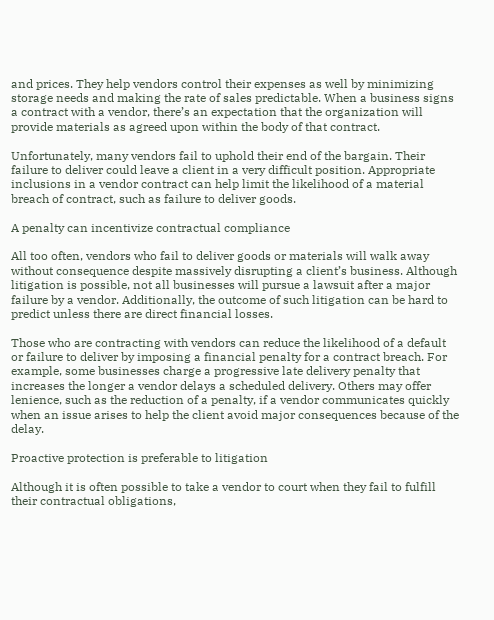and prices. They help vendors control their expenses as well by minimizing storage needs and making the rate of sales predictable. When a business signs a contract with a vendor, there’s an expectation that the organization will provide materials as agreed upon within the body of that contract.

Unfortunately, many vendors fail to uphold their end of the bargain. Their failure to deliver could leave a client in a very difficult position. Appropriate inclusions in a vendor contract can help limit the likelihood of a material breach of contract, such as failure to deliver goods.

A penalty can incentivize contractual compliance

All too often, vendors who fail to deliver goods or materials will walk away without consequence despite massively disrupting a client’s business. Although litigation is possible, not all businesses will pursue a lawsuit after a major failure by a vendor. Additionally, the outcome of such litigation can be hard to predict unless there are direct financial losses.

Those who are contracting with vendors can reduce the likelihood of a default or failure to deliver by imposing a financial penalty for a contract breach. For example, some businesses charge a progressive late delivery penalty that increases the longer a vendor delays a scheduled delivery. Others may offer lenience, such as the reduction of a penalty, if a vendor communicates quickly when an issue arises to help the client avoid major consequences because of the delay.

Proactive protection is preferable to litigation

Although it is often possible to take a vendor to court when they fail to fulfill their contractual obligations,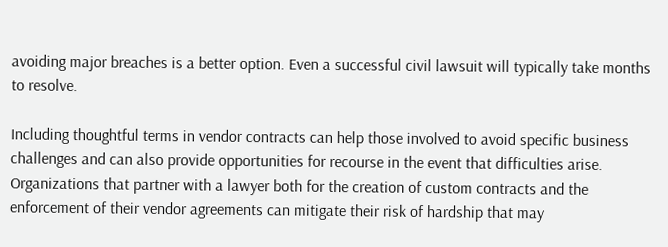avoiding major breaches is a better option. Even a successful civil lawsuit will typically take months to resolve.

Including thoughtful terms in vendor contracts can help those involved to avoid specific business challenges and can also provide opportunities for recourse in the event that difficulties arise. Organizations that partner with a lawyer both for the creation of custom contracts and the enforcement of their vendor agreements can mitigate their risk of hardship that may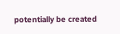potentially be created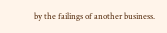by the failings of another business.